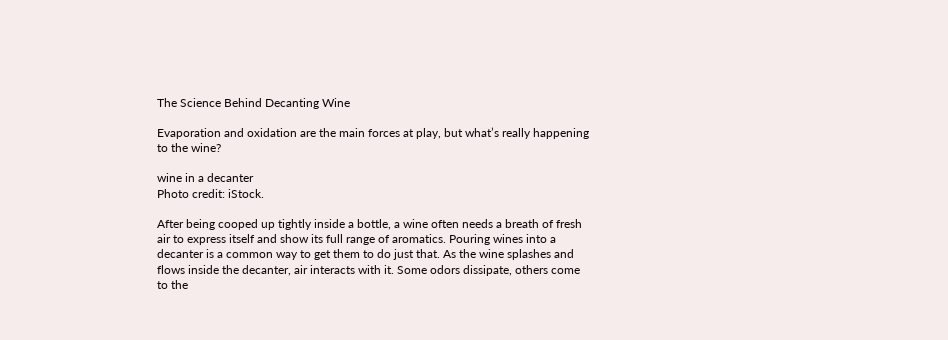The Science Behind Decanting Wine

Evaporation and oxidation are the main forces at play, but what’s really happening to the wine?

wine in a decanter
Photo credit: iStock.

After being cooped up tightly inside a bottle, a wine often needs a breath of fresh air to express itself and show its full range of aromatics. Pouring wines into a decanter is a common way to get them to do just that. As the wine splashes and flows inside the decanter, air interacts with it. Some odors dissipate, others come to the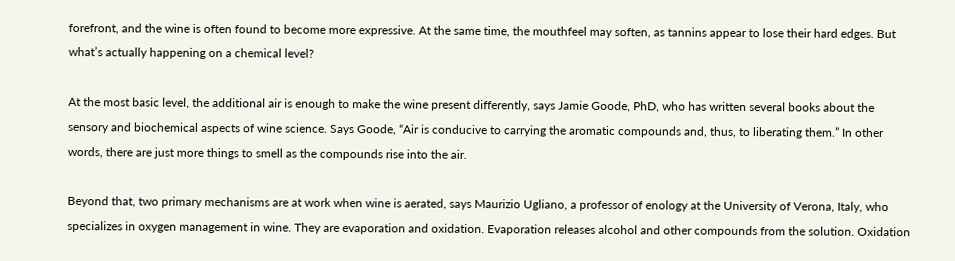forefront, and the wine is often found to become more expressive. At the same time, the mouthfeel may soften, as tannins appear to lose their hard edges. But what’s actually happening on a chemical level?

At the most basic level, the additional air is enough to make the wine present differently, says Jamie Goode, PhD, who has written several books about the sensory and biochemical aspects of wine science. Says Goode, “Air is conducive to carrying the aromatic compounds and, thus, to liberating them.” In other words, there are just more things to smell as the compounds rise into the air.

Beyond that, two primary mechanisms are at work when wine is aerated, says Maurizio Ugliano, a professor of enology at the University of Verona, Italy, who specializes in oxygen management in wine. They are evaporation and oxidation. Evaporation releases alcohol and other compounds from the solution. Oxidation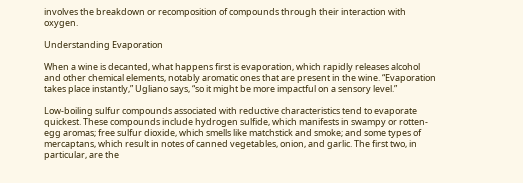involves the breakdown or recomposition of compounds through their interaction with oxygen.

Understanding Evaporation

When a wine is decanted, what happens first is evaporation, which rapidly releases alcohol and other chemical elements, notably aromatic ones that are present in the wine. “Evaporation takes place instantly,” Ugliano says, “so it might be more impactful on a sensory level.”

Low-boiling sulfur compounds associated with reductive characteristics tend to evaporate quickest. These compounds include hydrogen sulfide, which manifests in swampy or rotten-egg aromas; free sulfur dioxide, which smells like matchstick and smoke; and some types of mercaptans, which result in notes of canned vegetables, onion, and garlic. The first two, in particular, are the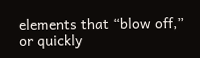elements that “blow off,” or quickly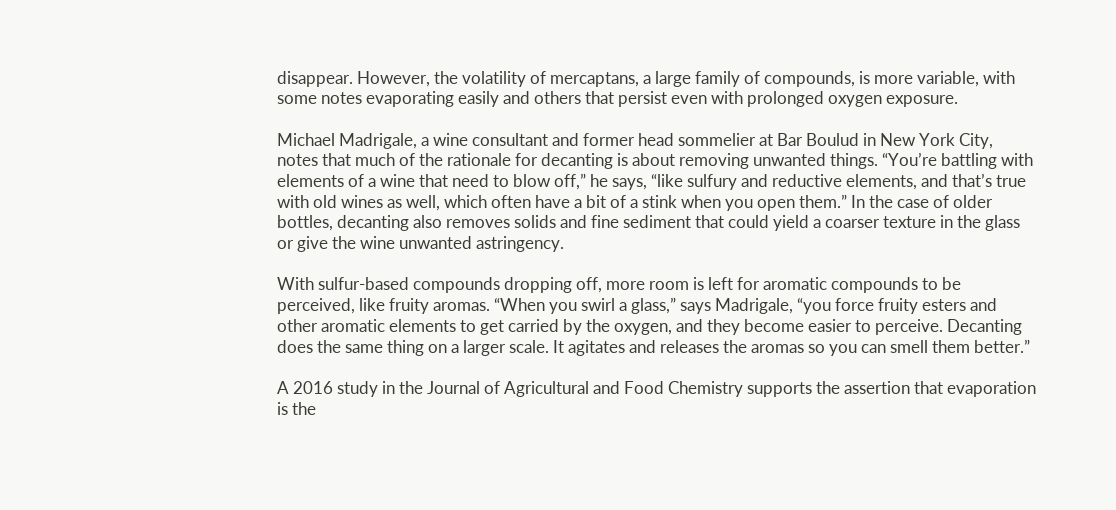disappear. However, the volatility of mercaptans, a large family of compounds, is more variable, with some notes evaporating easily and others that persist even with prolonged oxygen exposure.

Michael Madrigale, a wine consultant and former head sommelier at Bar Boulud in New York City, notes that much of the rationale for decanting is about removing unwanted things. “You’re battling with elements of a wine that need to blow off,” he says, “like sulfury and reductive elements, and that’s true with old wines as well, which often have a bit of a stink when you open them.” In the case of older bottles, decanting also removes solids and fine sediment that could yield a coarser texture in the glass or give the wine unwanted astringency.

With sulfur-based compounds dropping off, more room is left for aromatic compounds to be perceived, like fruity aromas. “When you swirl a glass,” says Madrigale, “you force fruity esters and other aromatic elements to get carried by the oxygen, and they become easier to perceive. Decanting does the same thing on a larger scale. It agitates and releases the aromas so you can smell them better.”

A 2016 study in the Journal of Agricultural and Food Chemistry supports the assertion that evaporation is the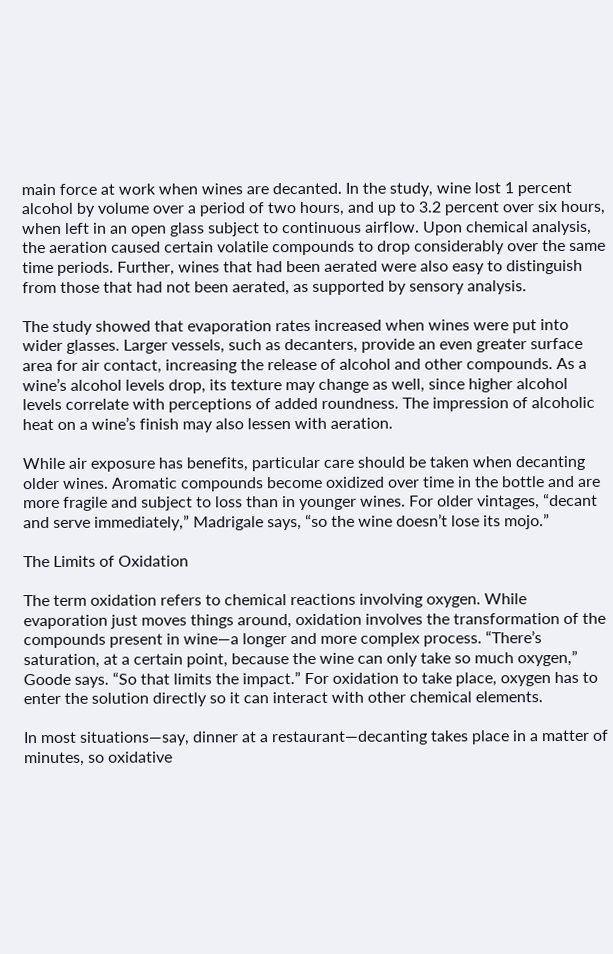main force at work when wines are decanted. In the study, wine lost 1 percent alcohol by volume over a period of two hours, and up to 3.2 percent over six hours, when left in an open glass subject to continuous airflow. Upon chemical analysis, the aeration caused certain volatile compounds to drop considerably over the same time periods. Further, wines that had been aerated were also easy to distinguish from those that had not been aerated, as supported by sensory analysis.

The study showed that evaporation rates increased when wines were put into wider glasses. Larger vessels, such as decanters, provide an even greater surface area for air contact, increasing the release of alcohol and other compounds. As a wine’s alcohol levels drop, its texture may change as well, since higher alcohol levels correlate with perceptions of added roundness. The impression of alcoholic heat on a wine’s finish may also lessen with aeration.

While air exposure has benefits, particular care should be taken when decanting older wines. Aromatic compounds become oxidized over time in the bottle and are more fragile and subject to loss than in younger wines. For older vintages, “decant and serve immediately,” Madrigale says, “so the wine doesn’t lose its mojo.”

The Limits of Oxidation

The term oxidation refers to chemical reactions involving oxygen. While evaporation just moves things around, oxidation involves the transformation of the compounds present in wine—a longer and more complex process. “There’s saturation, at a certain point, because the wine can only take so much oxygen,” Goode says. “So that limits the impact.” For oxidation to take place, oxygen has to enter the solution directly so it can interact with other chemical elements.

In most situations—say, dinner at a restaurant—decanting takes place in a matter of minutes, so oxidative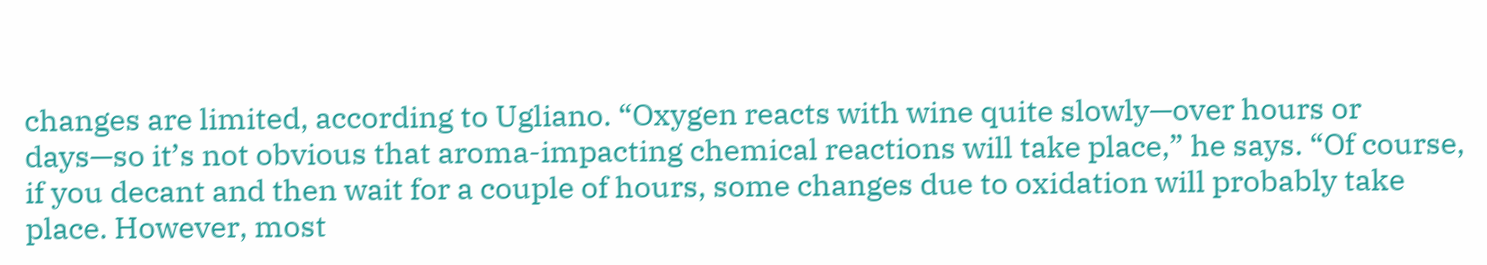changes are limited, according to Ugliano. “Oxygen reacts with wine quite slowly—over hours or days—so it’s not obvious that aroma-impacting chemical reactions will take place,” he says. “Of course, if you decant and then wait for a couple of hours, some changes due to oxidation will probably take place. However, most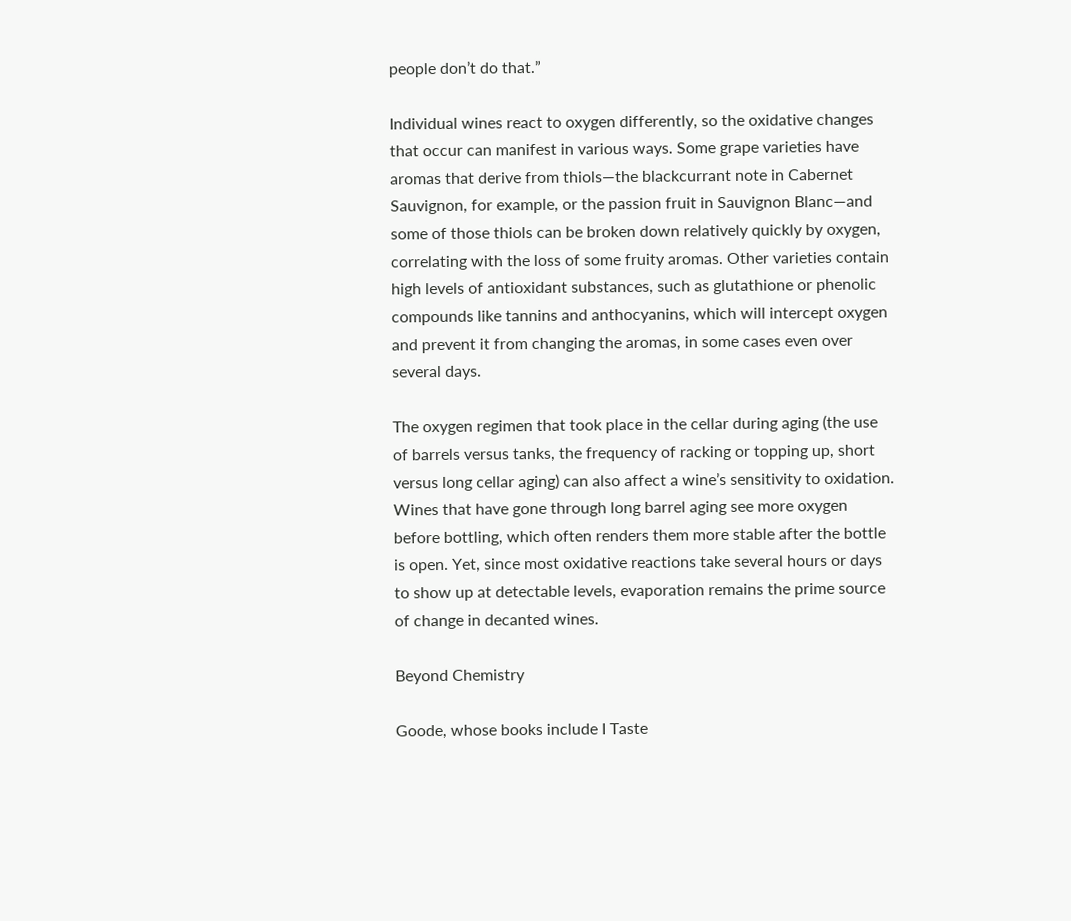people don’t do that.”

Individual wines react to oxygen differently, so the oxidative changes that occur can manifest in various ways. Some grape varieties have aromas that derive from thiols—the blackcurrant note in Cabernet Sauvignon, for example, or the passion fruit in Sauvignon Blanc—and some of those thiols can be broken down relatively quickly by oxygen, correlating with the loss of some fruity aromas. Other varieties contain high levels of antioxidant substances, such as glutathione or phenolic compounds like tannins and anthocyanins, which will intercept oxygen and prevent it from changing the aromas, in some cases even over several days.

The oxygen regimen that took place in the cellar during aging (the use of barrels versus tanks, the frequency of racking or topping up, short versus long cellar aging) can also affect a wine’s sensitivity to oxidation. Wines that have gone through long barrel aging see more oxygen before bottling, which often renders them more stable after the bottle is open. Yet, since most oxidative reactions take several hours or days to show up at detectable levels, evaporation remains the prime source of change in decanted wines.

Beyond Chemistry

Goode, whose books include I Taste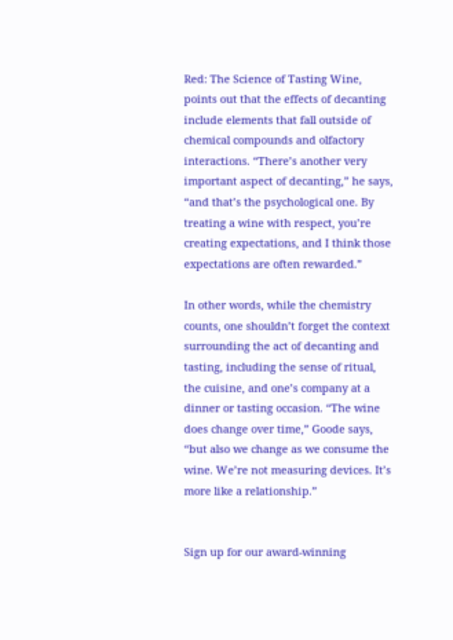Red: The Science of Tasting Wine, points out that the effects of decanting include elements that fall outside of chemical compounds and olfactory interactions. “There’s another very important aspect of decanting,” he says, “and that’s the psychological one. By treating a wine with respect, you’re creating expectations, and I think those expectations are often rewarded.”

In other words, while the chemistry counts, one shouldn’t forget the context surrounding the act of decanting and tasting, including the sense of ritual, the cuisine, and one’s company at a dinner or tasting occasion. “The wine does change over time,” Goode says, “but also we change as we consume the wine. We’re not measuring devices. It’s more like a relationship.”


Sign up for our award-winning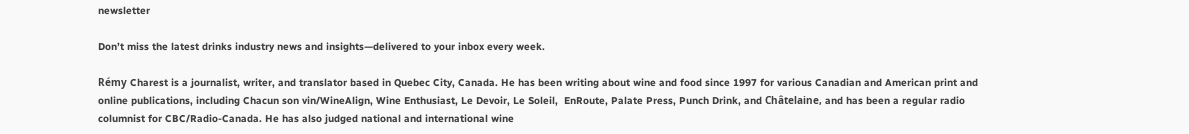newsletter

Don’t miss the latest drinks industry news and insights—delivered to your inbox every week.

Rémy Charest is a journalist, writer, and translator based in Quebec City, Canada. He has been writing about wine and food since 1997 for various Canadian and American print and online publications, including Chacun son vin/WineAlign, Wine Enthusiast, Le Devoir, Le Soleil,  EnRoute, Palate Press, Punch Drink, and Châtelaine, and has been a regular radio columnist for CBC/Radio-Canada. He has also judged national and international wine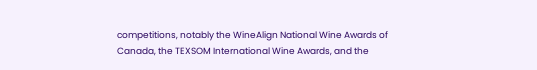competitions, notably the WineAlign National Wine Awards of Canada, the TEXSOM International Wine Awards, and the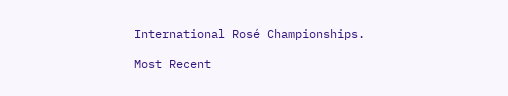International Rosé Championships.

Most Recent